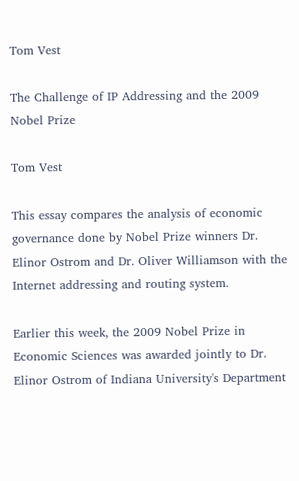Tom Vest

The Challenge of IP Addressing and the 2009 Nobel Prize

Tom Vest

This essay compares the analysis of economic governance done by Nobel Prize winners Dr. Elinor Ostrom and Dr. Oliver Williamson with the Internet addressing and routing system.

Earlier this week, the 2009 Nobel Prize in Economic Sciences was awarded jointly to Dr. Elinor Ostrom of Indiana University's Department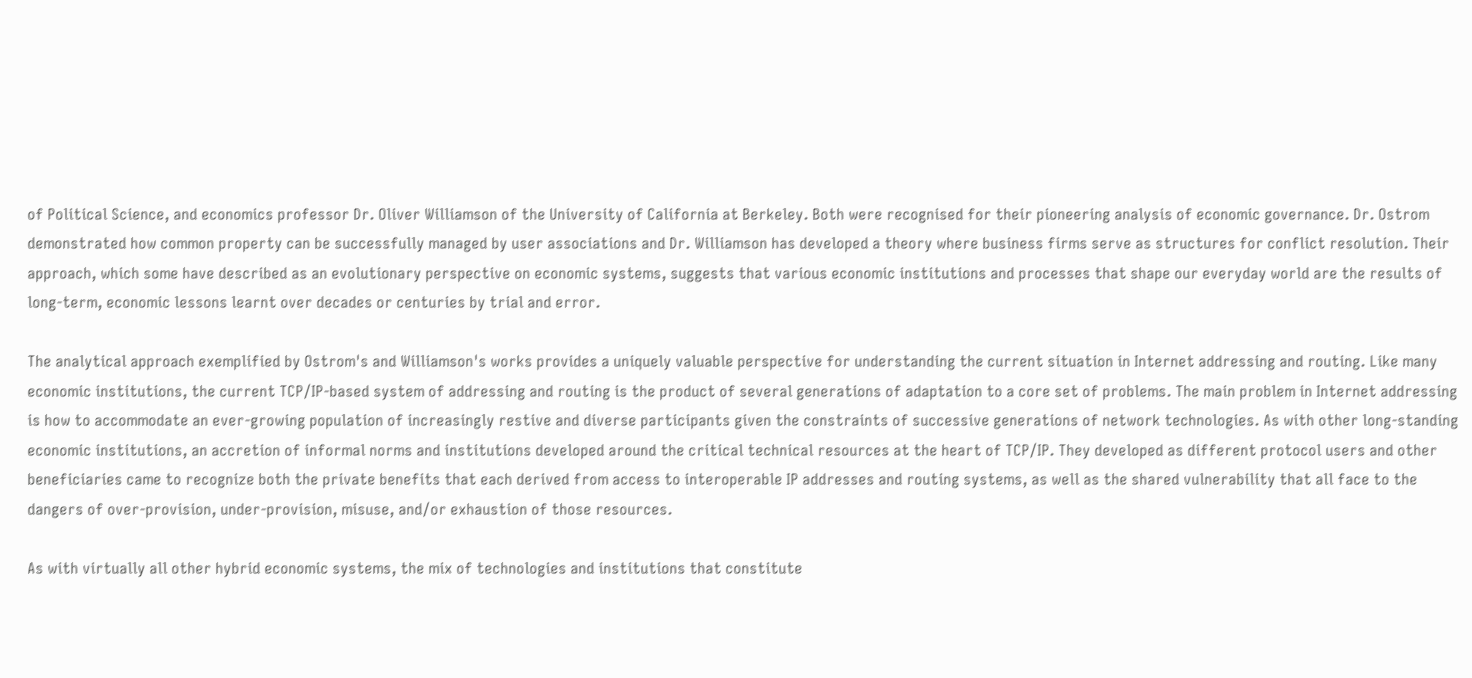of Political Science, and economics professor Dr. Oliver Williamson of the University of California at Berkeley. Both were recognised for their pioneering analysis of economic governance. Dr. Ostrom demonstrated how common property can be successfully managed by user associations and Dr. Williamson has developed a theory where business firms serve as structures for conflict resolution. Their approach, which some have described as an evolutionary perspective on economic systems, suggests that various economic institutions and processes that shape our everyday world are the results of long-term, economic lessons learnt over decades or centuries by trial and error.

The analytical approach exemplified by Ostrom's and Williamson's works provides a uniquely valuable perspective for understanding the current situation in Internet addressing and routing. Like many economic institutions, the current TCP/IP-based system of addressing and routing is the product of several generations of adaptation to a core set of problems. The main problem in Internet addressing is how to accommodate an ever-growing population of increasingly restive and diverse participants given the constraints of successive generations of network technologies. As with other long-standing economic institutions, an accretion of informal norms and institutions developed around the critical technical resources at the heart of TCP/IP. They developed as different protocol users and other beneficiaries came to recognize both the private benefits that each derived from access to interoperable IP addresses and routing systems, as well as the shared vulnerability that all face to the dangers of over-provision, under-provision, misuse, and/or exhaustion of those resources.

As with virtually all other hybrid economic systems, the mix of technologies and institutions that constitute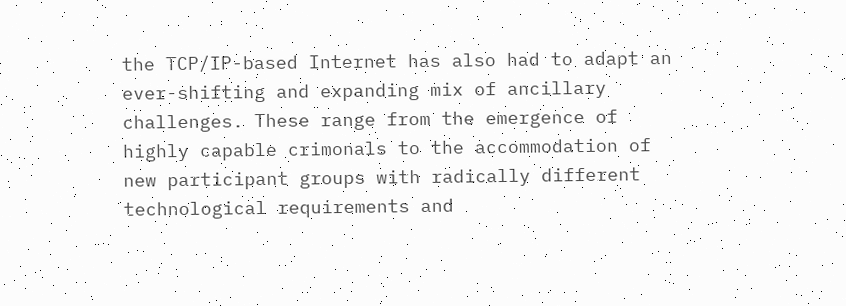the TCP/IP-based Internet has also had to adapt an ever-shifting and expanding mix of ancillary challenges. These range from the emergence of highly capable crimonals to the accommodation of new participant groups with radically different technological requirements and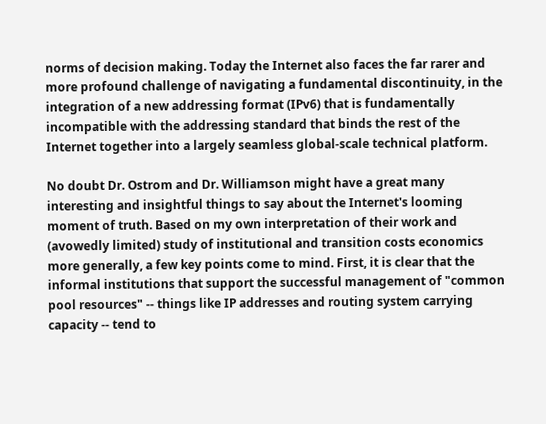norms of decision making. Today the Internet also faces the far rarer and more profound challenge of navigating a fundamental discontinuity, in the integration of a new addressing format (IPv6) that is fundamentally incompatible with the addressing standard that binds the rest of the Internet together into a largely seamless global-scale technical platform.

No doubt Dr. Ostrom and Dr. Williamson might have a great many interesting and insightful things to say about the Internet's looming moment of truth. Based on my own interpretation of their work and (avowedly limited) study of institutional and transition costs economics more generally, a few key points come to mind. First, it is clear that the informal institutions that support the successful management of "common pool resources" -- things like IP addresses and routing system carrying capacity -- tend to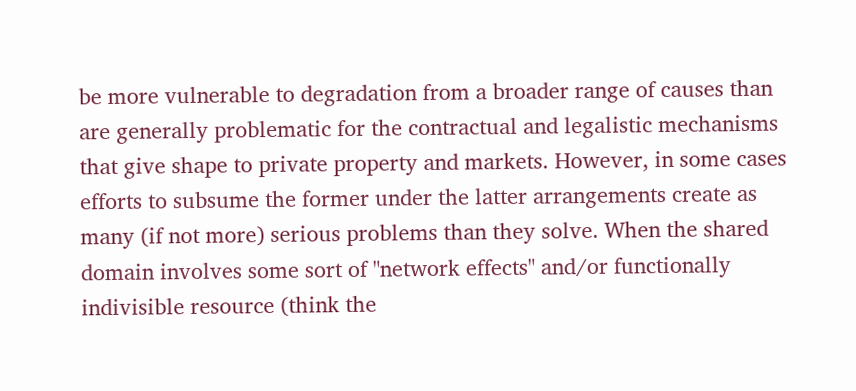be more vulnerable to degradation from a broader range of causes than are generally problematic for the contractual and legalistic mechanisms that give shape to private property and markets. However, in some cases efforts to subsume the former under the latter arrangements create as many (if not more) serious problems than they solve. When the shared domain involves some sort of "network effects" and/or functionally indivisible resource (think the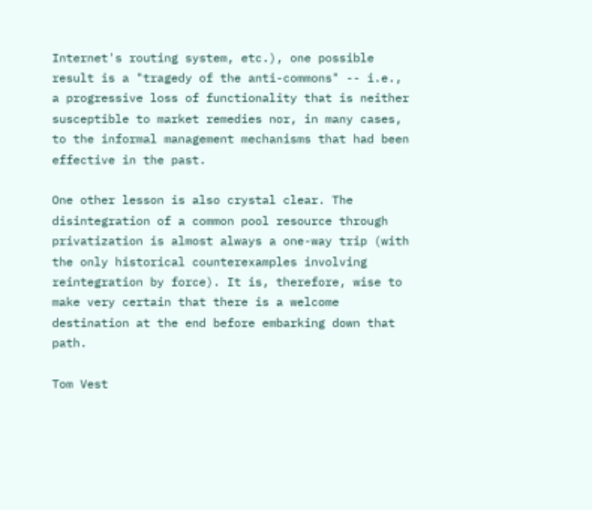Internet's routing system, etc.), one possible result is a "tragedy of the anti-commons" -- i.e., a progressive loss of functionality that is neither susceptible to market remedies nor, in many cases, to the informal management mechanisms that had been effective in the past.

One other lesson is also crystal clear. The disintegration of a common pool resource through privatization is almost always a one-way trip (with the only historical counterexamples involving reintegration by force). It is, therefore, wise to make very certain that there is a welcome destination at the end before embarking down that path.

Tom Vest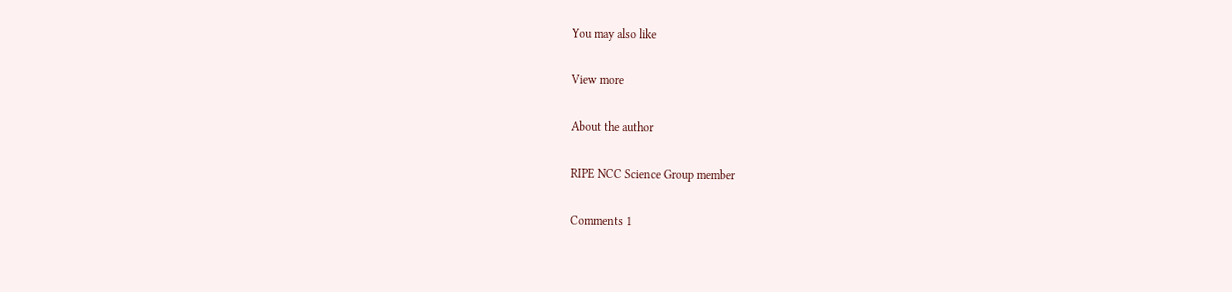You may also like

View more

About the author

RIPE NCC Science Group member

Comments 1